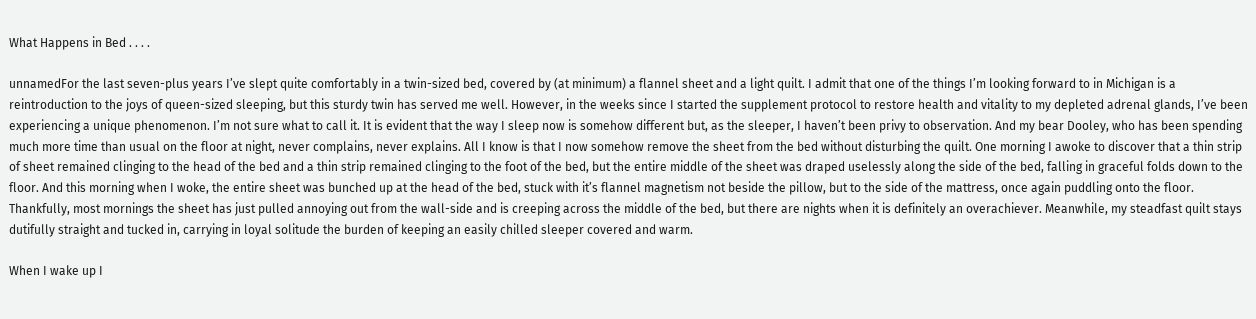What Happens in Bed . . . .

unnamedFor the last seven-plus years I’ve slept quite comfortably in a twin-sized bed, covered by (at minimum) a flannel sheet and a light quilt. I admit that one of the things I’m looking forward to in Michigan is a reintroduction to the joys of queen-sized sleeping, but this sturdy twin has served me well. However, in the weeks since I started the supplement protocol to restore health and vitality to my depleted adrenal glands, I’ve been experiencing a unique phenomenon. I’m not sure what to call it. It is evident that the way I sleep now is somehow different but, as the sleeper, I haven’t been privy to observation. And my bear Dooley, who has been spending much more time than usual on the floor at night, never complains, never explains. All I know is that I now somehow remove the sheet from the bed without disturbing the quilt. One morning I awoke to discover that a thin strip of sheet remained clinging to the head of the bed and a thin strip remained clinging to the foot of the bed, but the entire middle of the sheet was draped uselessly along the side of the bed, falling in graceful folds down to the floor. And this morning when I woke, the entire sheet was bunched up at the head of the bed, stuck with it’s flannel magnetism not beside the pillow, but to the side of the mattress, once again puddling onto the floor. Thankfully, most mornings the sheet has just pulled annoying out from the wall-side and is creeping across the middle of the bed, but there are nights when it is definitely an overachiever. Meanwhile, my steadfast quilt stays dutifully straight and tucked in, carrying in loyal solitude the burden of keeping an easily chilled sleeper covered and warm.

When I wake up I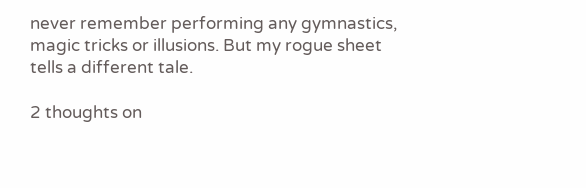never remember performing any gymnastics, magic tricks or illusions. But my rogue sheet tells a different tale.

2 thoughts on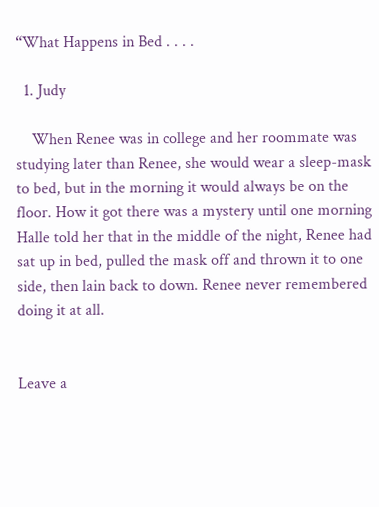“What Happens in Bed . . . .

  1. Judy

    When Renee was in college and her roommate was studying later than Renee, she would wear a sleep-mask to bed, but in the morning it would always be on the floor. How it got there was a mystery until one morning Halle told her that in the middle of the night, Renee had sat up in bed, pulled the mask off and thrown it to one side, then lain back to down. Renee never remembered doing it at all.


Leave a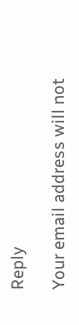Reply

Your email address will not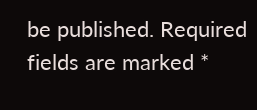be published. Required fields are marked *